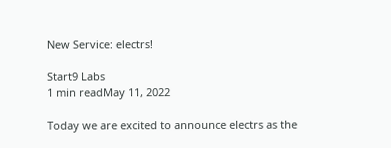New Service: electrs!

Start9 Labs
1 min readMay 11, 2022

Today we are excited to announce electrs as the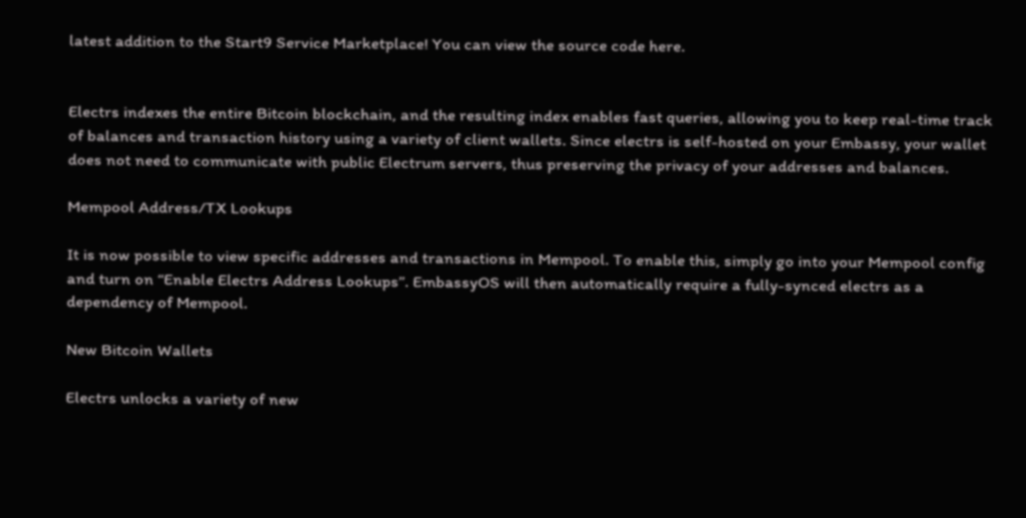latest addition to the Start9 Service Marketplace! You can view the source code here.


Electrs indexes the entire Bitcoin blockchain, and the resulting index enables fast queries, allowing you to keep real-time track of balances and transaction history using a variety of client wallets. Since electrs is self-hosted on your Embassy, your wallet does not need to communicate with public Electrum servers, thus preserving the privacy of your addresses and balances.

Mempool Address/TX Lookups

It is now possible to view specific addresses and transactions in Mempool. To enable this, simply go into your Mempool config and turn on “Enable Electrs Address Lookups”. EmbassyOS will then automatically require a fully-synced electrs as a dependency of Mempool.

New Bitcoin Wallets

Electrs unlocks a variety of new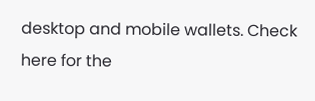desktop and mobile wallets. Check here for the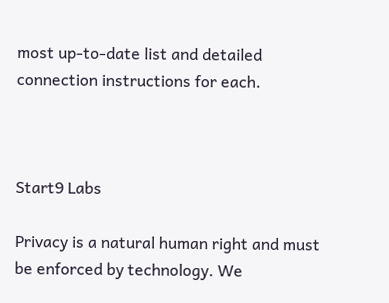most up-to-date list and detailed connection instructions for each.



Start9 Labs

Privacy is a natural human right and must be enforced by technology. We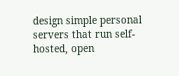design simple personal servers that run self-hosted, open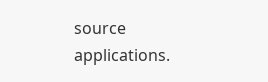source applications.